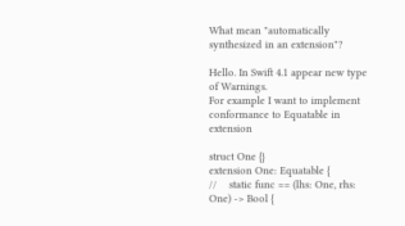What mean "automatically synthesized in an extension"?

Hello. In Swift 4.1 appear new type of Warnings.
For example I want to implement conformance to Equatable in extension

struct One {}
extension One: Equatable {
//    static func == (lhs: One, rhs: One) -> Bool {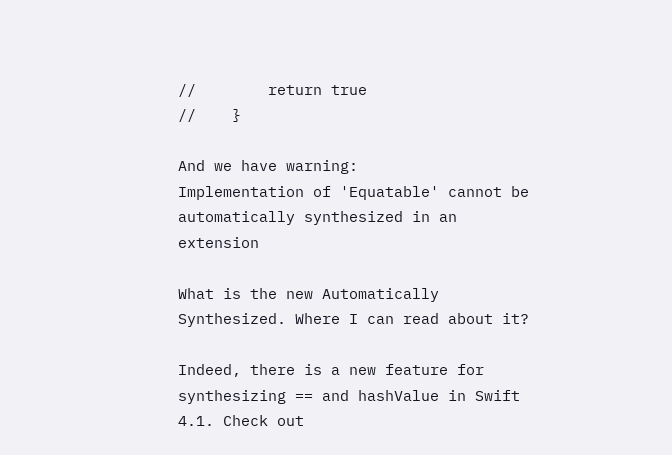//        return true
//    }

And we have warning:
Implementation of 'Equatable' cannot be automatically synthesized in an extension

What is the new Automatically Synthesized. Where I can read about it?

Indeed, there is a new feature for synthesizing == and hashValue in Swift 4.1. Check out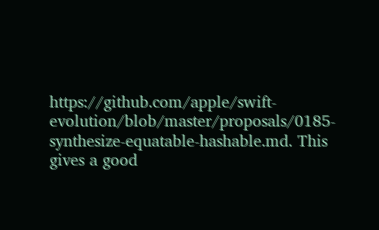https://github.com/apple/swift-evolution/blob/master/proposals/0185-synthesize-equatable-hashable.md. This gives a good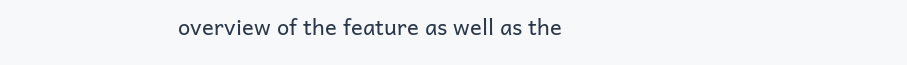overview of the feature as well as the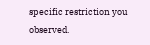specific restriction you observed.